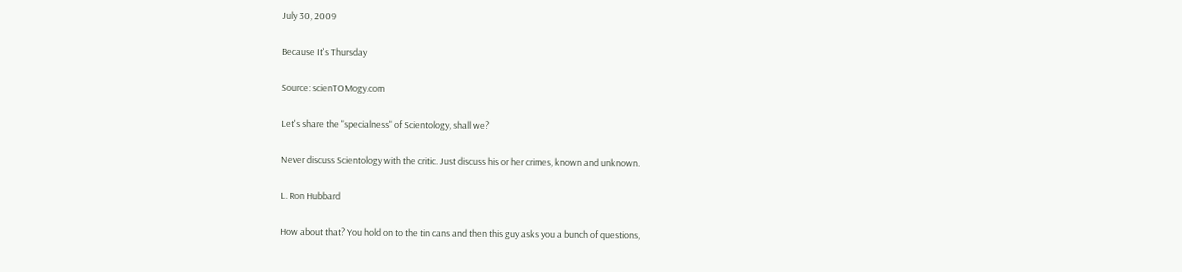July 30, 2009

Because It's Thursday

Source: scienTOMogy.com

Let's share the "specialness" of Scientology, shall we?

Never discuss Scientology with the critic. Just discuss his or her crimes, known and unknown.

L. Ron Hubbard

How about that? You hold on to the tin cans and then this guy asks you a bunch of questions,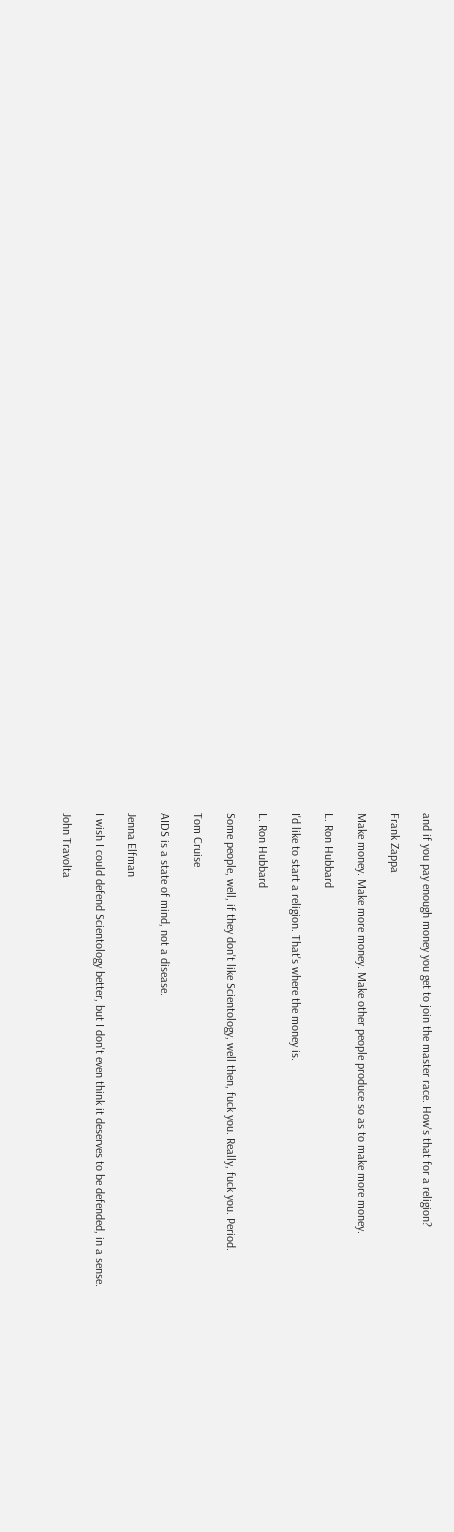and if you pay enough money you get to join the master race. How's that for a religion?

Frank Zappa

Make money. Make more money. Make other people produce so as to make more money.

L. Ron Hubbard

I'd like to start a religion. That's where the money is.

L. Ron Hubbard

Some people, well, if they don't like Scientology, well then, fuck you. Really, fuck you. Period.

Tom Cruise

AIDS is a state of mind, not a disease.

Jenna Elfman

I wish I could defend Scientology better, but I don't even think it deserves to be defended, in a sense.

John Travolta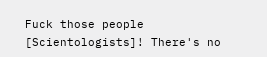Fuck those people [Scientologists]! There's no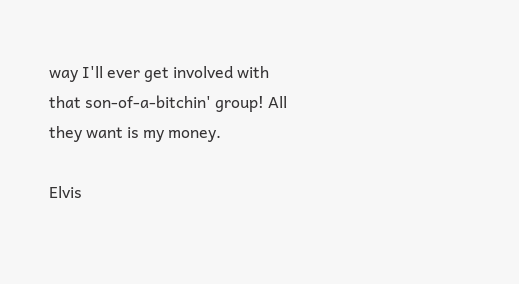way I'll ever get involved with that son-of-a-bitchin' group! All they want is my money.

Elvis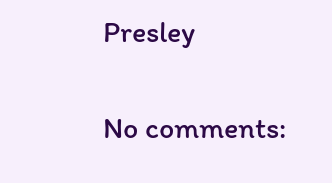Presley

No comments: